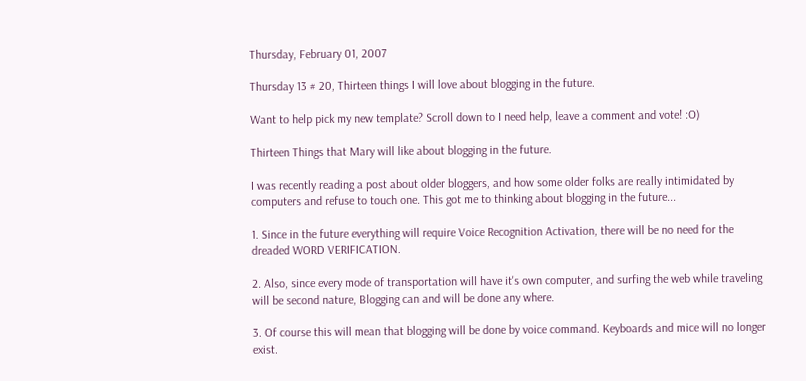Thursday, February 01, 2007

Thursday 13 # 20, Thirteen things I will love about blogging in the future.

Want to help pick my new template? Scroll down to I need help, leave a comment and vote! :O)

Thirteen Things that Mary will like about blogging in the future.

I was recently reading a post about older bloggers, and how some older folks are really intimidated by computers and refuse to touch one. This got me to thinking about blogging in the future...

1. Since in the future everything will require Voice Recognition Activation, there will be no need for the dreaded WORD VERIFICATION.

2. Also, since every mode of transportation will have it's own computer, and surfing the web while traveling will be second nature, Blogging can and will be done any where.

3. Of course this will mean that blogging will be done by voice command. Keyboards and mice will no longer exist.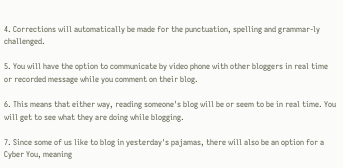4. Corrections will automatically be made for the punctuation, spelling and grammar-ly challenged.

5. You will have the option to communicate by video phone with other bloggers in real time or recorded message while you comment on their blog.

6. This means that either way, reading someone's blog will be or seem to be in real time. You will get to see what they are doing while blogging.

7. Since some of us like to blog in yesterday's pajamas, there will also be an option for a Cyber You, meaning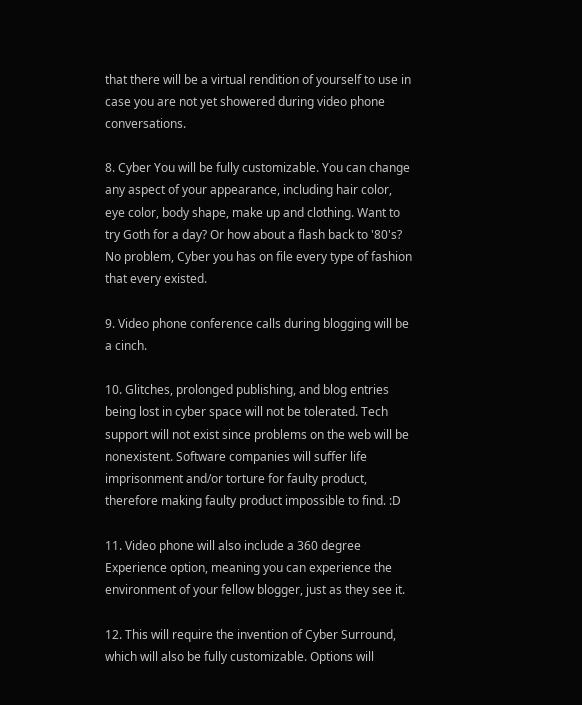that there will be a virtual rendition of yourself to use in case you are not yet showered during video phone conversations.

8. Cyber You will be fully customizable. You can change any aspect of your appearance, including hair color, eye color, body shape, make up and clothing. Want to try Goth for a day? Or how about a flash back to '80's? No problem, Cyber you has on file every type of fashion that every existed.

9. Video phone conference calls during blogging will be a cinch.

10. Glitches, prolonged publishing, and blog entries being lost in cyber space will not be tolerated. Tech support will not exist since problems on the web will be nonexistent. Software companies will suffer life imprisonment and/or torture for faulty product, therefore making faulty product impossible to find. :D

11. Video phone will also include a 360 degree Experience option, meaning you can experience the environment of your fellow blogger, just as they see it.

12. This will require the invention of Cyber Surround, which will also be fully customizable. Options will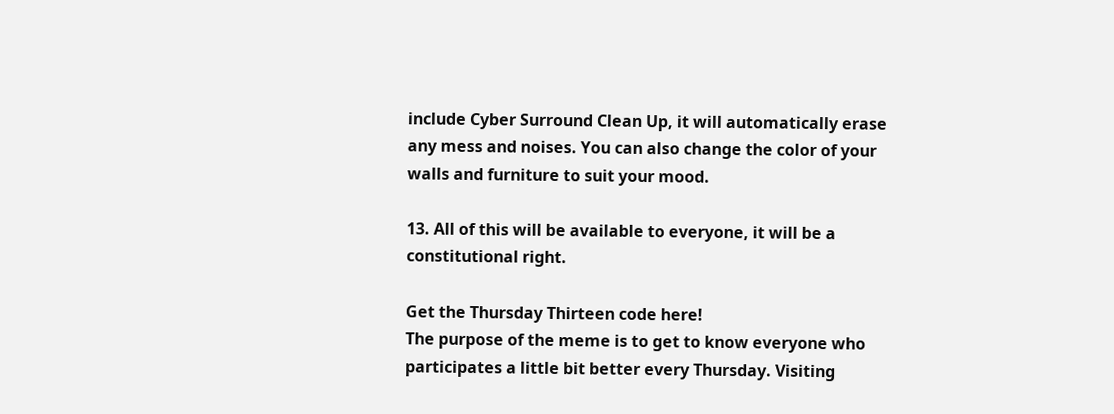include Cyber Surround Clean Up, it will automatically erase any mess and noises. You can also change the color of your walls and furniture to suit your mood.

13. All of this will be available to everyone, it will be a constitutional right.

Get the Thursday Thirteen code here!
The purpose of the meme is to get to know everyone who participates a little bit better every Thursday. Visiting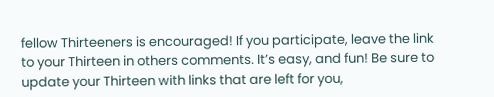fellow Thirteeners is encouraged! If you participate, leave the link to your Thirteen in others comments. It’s easy, and fun! Be sure to update your Thirteen with links that are left for you,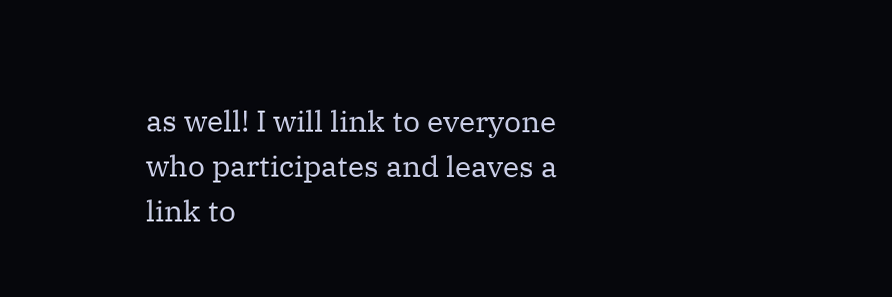as well! I will link to everyone who participates and leaves a link to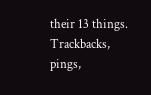their 13 things. Trackbacks, pings,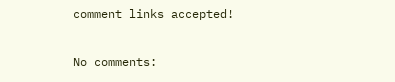comment links accepted!

No comments: